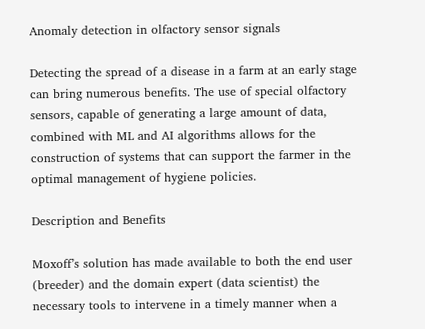Anomaly detection in olfactory sensor signals

Detecting the spread of a disease in a farm at an early stage can bring numerous benefits. The use of special olfactory sensors, capable of generating a large amount of data, combined with ML and AI algorithms allows for the construction of systems that can support the farmer in the optimal management of hygiene policies.

Description and Benefits

Moxoff’s solution has made available to both the end user (breeder) and the domain expert (data scientist) the necessary tools to intervene in a timely manner when a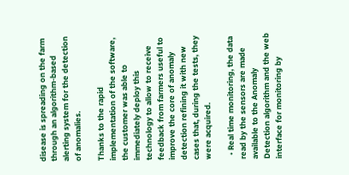disease is spreading on the farm through an algorithm-based alerting system for the detection of anomalies.

Thanks to the rapid implementation of the software, the customer was able to immediately deploy this technology to allow to receive feedback from farmers useful to improve the core of anomaly detection refining it with new cases that, during the tests, they were acquired.

  • Real time monitoring, the data read by the sensors are made available to the Anomaly Detection algorithm and the web interface for monitoring by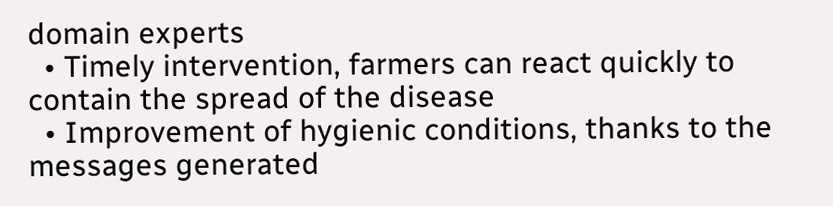domain experts
  • Timely intervention, farmers can react quickly to contain the spread of the disease
  • Improvement of hygienic conditions, thanks to the messages generated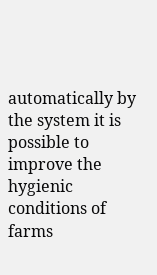automatically by the system it is possible to improve the hygienic conditions of farms